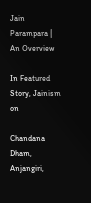Jain Parampara | An Overview

In Featured Story, Jainism on

Chandana Dham, Anjangiri,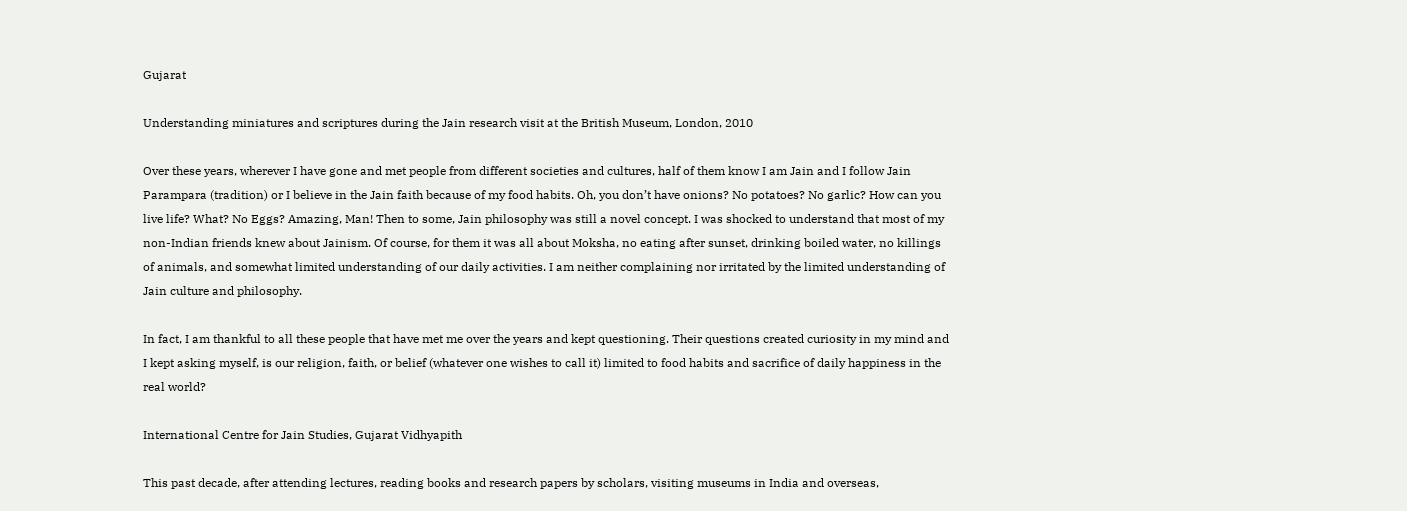Gujarat

Understanding miniatures and scriptures during the Jain research visit at the British Museum, London, 2010

Over these years, wherever I have gone and met people from different societies and cultures, half of them know I am Jain and I follow Jain Parampara (tradition) or I believe in the Jain faith because of my food habits. Oh, you don’t have onions? No potatoes? No garlic? How can you live life? What? No Eggs? Amazing, Man! Then to some, Jain philosophy was still a novel concept. I was shocked to understand that most of my non-Indian friends knew about Jainism. Of course, for them it was all about Moksha, no eating after sunset, drinking boiled water, no killings of animals, and somewhat limited understanding of our daily activities. I am neither complaining nor irritated by the limited understanding of Jain culture and philosophy.

In fact, I am thankful to all these people that have met me over the years and kept questioning. Their questions created curiosity in my mind and I kept asking myself, is our religion, faith, or belief (whatever one wishes to call it) limited to food habits and sacrifice of daily happiness in the real world?

International Centre for Jain Studies, Gujarat Vidhyapith

This past decade, after attending lectures, reading books and research papers by scholars, visiting museums in India and overseas,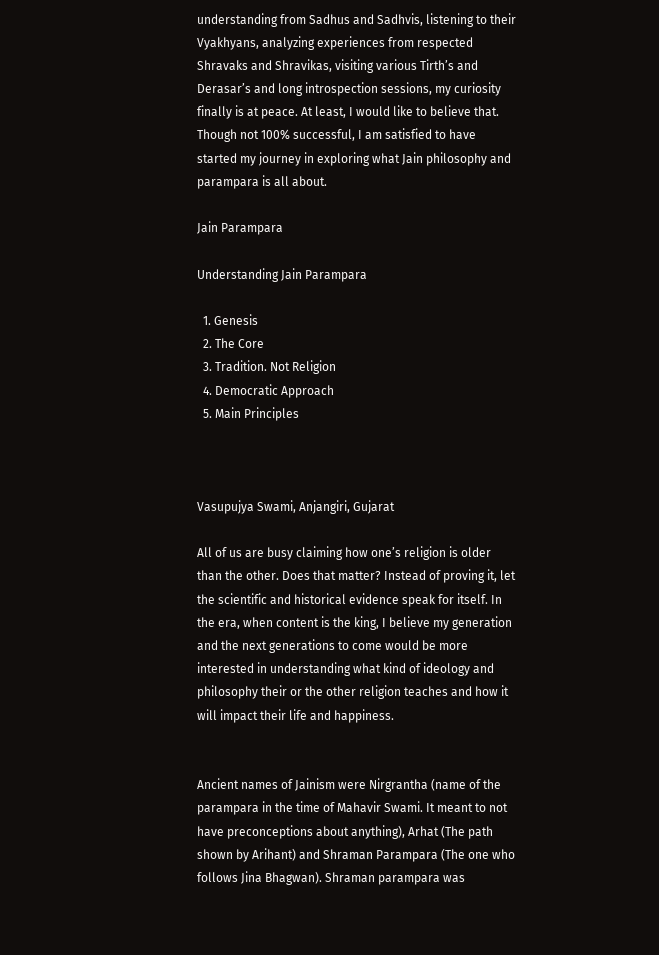understanding from Sadhus and Sadhvis, listening to their Vyakhyans, analyzing experiences from respected Shravaks and Shravikas, visiting various Tirth’s and Derasar’s and long introspection sessions, my curiosity finally is at peace. At least, I would like to believe that. Though not 100% successful, I am satisfied to have started my journey in exploring what Jain philosophy and parampara is all about.

Jain Parampara

Understanding Jain Parampara

  1. Genesis
  2. The Core
  3. Tradition. Not Religion
  4. Democratic Approach
  5. Main Principles



Vasupujya Swami, Anjangiri, Gujarat

All of us are busy claiming how one’s religion is older than the other. Does that matter? Instead of proving it, let the scientific and historical evidence speak for itself. In the era, when content is the king, I believe my generation and the next generations to come would be more interested in understanding what kind of ideology and philosophy their or the other religion teaches and how it will impact their life and happiness.


Ancient names of Jainism were Nirgrantha (name of the parampara in the time of Mahavir Swami. It meant to not have preconceptions about anything), Arhat (The path shown by Arihant) and Shraman Parampara (The one who follows Jina Bhagwan). Shraman parampara was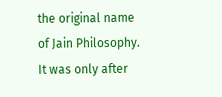the original name of Jain Philosophy. It was only after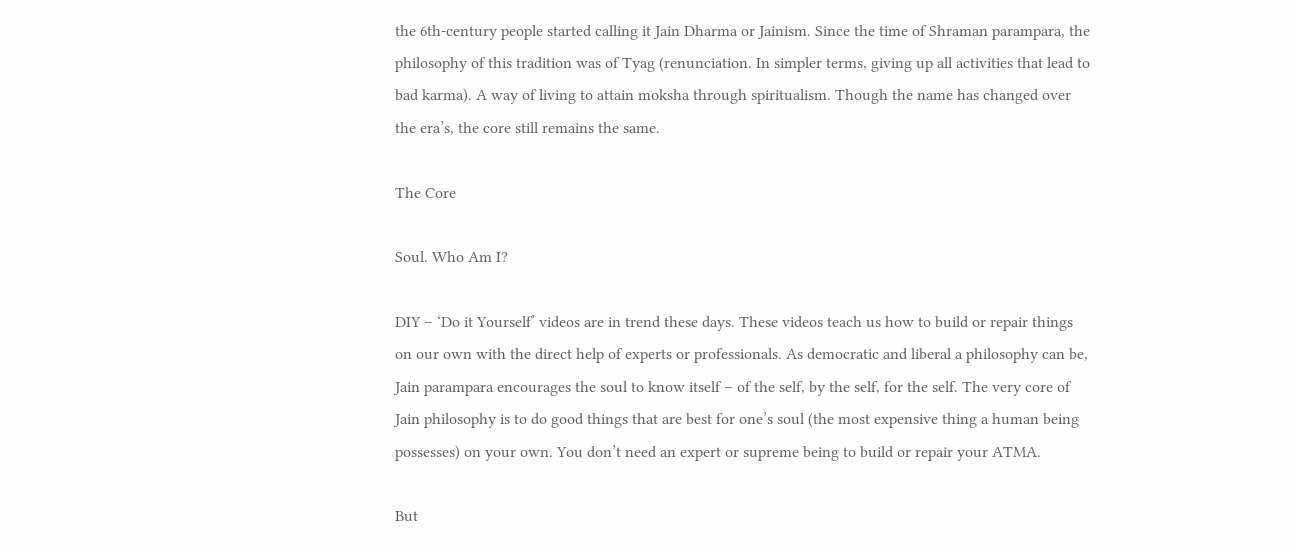the 6th-century people started calling it Jain Dharma or Jainism. Since the time of Shraman parampara, the philosophy of this tradition was of Tyag (renunciation. In simpler terms, giving up all activities that lead to bad karma). A way of living to attain moksha through spiritualism. Though the name has changed over the era’s, the core still remains the same.

The Core

Soul. Who Am I?

DIY – ‘Do it Yourself’ videos are in trend these days. These videos teach us how to build or repair things on our own with the direct help of experts or professionals. As democratic and liberal a philosophy can be, Jain parampara encourages the soul to know itself – of the self, by the self, for the self. The very core of Jain philosophy is to do good things that are best for one’s soul (the most expensive thing a human being possesses) on your own. You don’t need an expert or supreme being to build or repair your ATMA.

But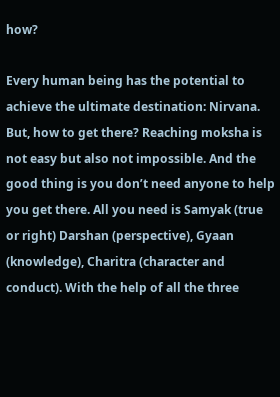how?

Every human being has the potential to achieve the ultimate destination: Nirvana. But, how to get there? Reaching moksha is not easy but also not impossible. And the good thing is you don’t need anyone to help you get there. All you need is Samyak (true or right) Darshan (perspective), Gyaan (knowledge), Charitra (character and conduct). With the help of all the three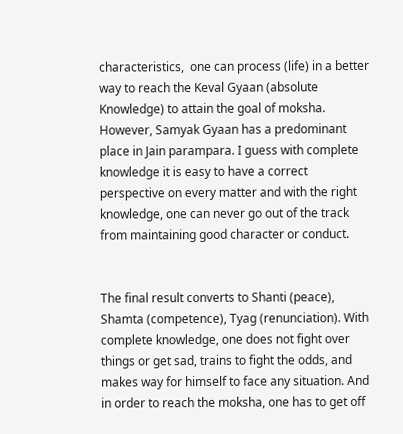characteristics,  one can process (life) in a better way to reach the Keval Gyaan (absolute Knowledge) to attain the goal of moksha. However, Samyak Gyaan has a predominant place in Jain parampara. I guess with complete knowledge it is easy to have a correct perspective on every matter and with the right knowledge, one can never go out of the track from maintaining good character or conduct.


The final result converts to Shanti (peace), Shamta (competence), Tyag (renunciation). With complete knowledge, one does not fight over things or get sad, trains to fight the odds, and makes way for himself to face any situation. And in order to reach the moksha, one has to get off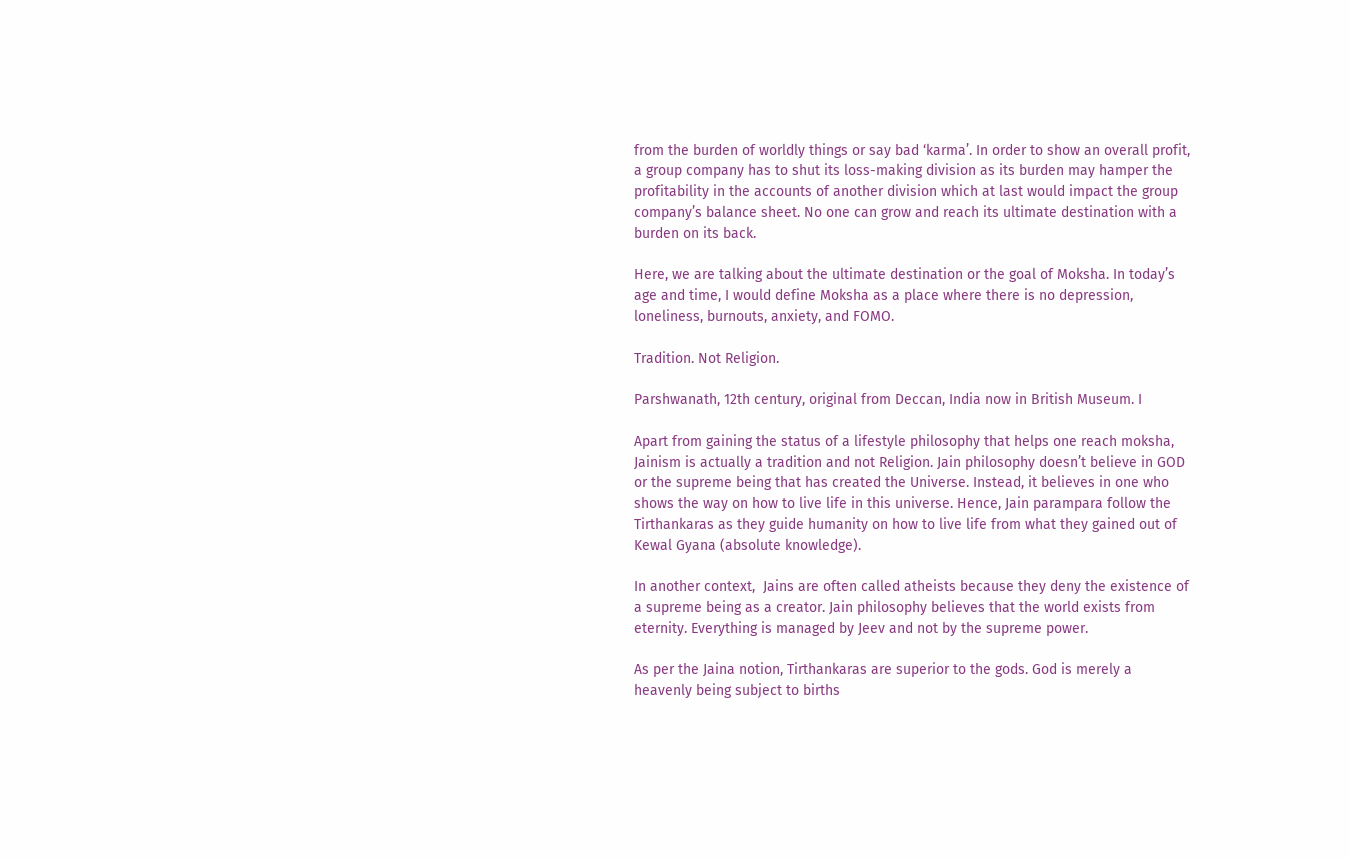from the burden of worldly things or say bad ‘karma’. In order to show an overall profit, a group company has to shut its loss-making division as its burden may hamper the profitability in the accounts of another division which at last would impact the group company’s balance sheet. No one can grow and reach its ultimate destination with a burden on its back.

Here, we are talking about the ultimate destination or the goal of Moksha. In today’s age and time, I would define Moksha as a place where there is no depression, loneliness, burnouts, anxiety, and FOMO.

Tradition. Not Religion.

Parshwanath, 12th century, original from Deccan, India now in British Museum. I

Apart from gaining the status of a lifestyle philosophy that helps one reach moksha, Jainism is actually a tradition and not Religion. Jain philosophy doesn’t believe in GOD or the supreme being that has created the Universe. Instead, it believes in one who shows the way on how to live life in this universe. Hence, Jain parampara follow the Tirthankaras as they guide humanity on how to live life from what they gained out of Kewal Gyana (absolute knowledge).

In another context,  Jains are often called atheists because they deny the existence of a supreme being as a creator. Jain philosophy believes that the world exists from eternity. Everything is managed by Jeev and not by the supreme power.

As per the Jaina notion, Tirthankaras are superior to the gods. God is merely a heavenly being subject to births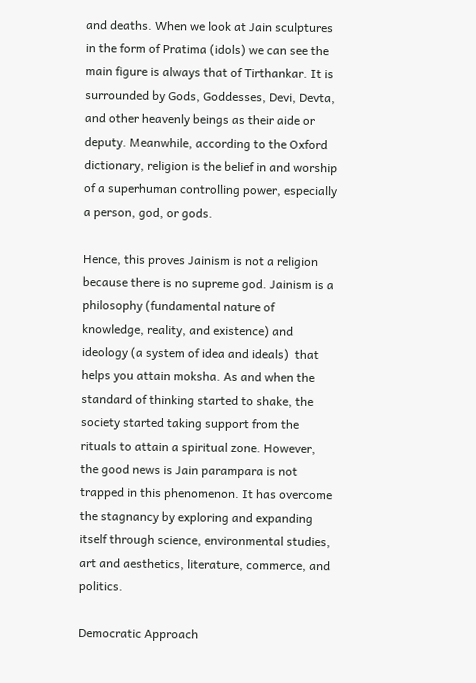and deaths. When we look at Jain sculptures in the form of Pratima (idols) we can see the main figure is always that of Tirthankar. It is surrounded by Gods, Goddesses, Devi, Devta, and other heavenly beings as their aide or deputy. Meanwhile, according to the Oxford dictionary, religion is the belief in and worship of a superhuman controlling power, especially a person, god, or gods.

Hence, this proves Jainism is not a religion because there is no supreme god. Jainism is a philosophy (fundamental nature of knowledge, reality, and existence) and ideology (a system of idea and ideals)  that helps you attain moksha. As and when the standard of thinking started to shake, the society started taking support from the rituals to attain a spiritual zone. However, the good news is Jain parampara is not trapped in this phenomenon. It has overcome the stagnancy by exploring and expanding itself through science, environmental studies, art and aesthetics, literature, commerce, and politics.

Democratic Approach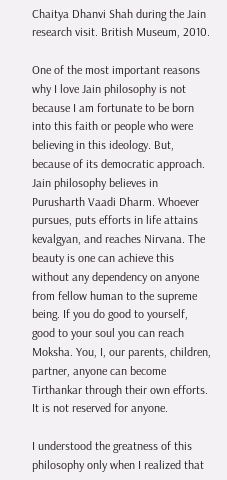Chaitya Dhanvi Shah during the Jain research visit. British Museum, 2010.

One of the most important reasons why I love Jain philosophy is not because I am fortunate to be born into this faith or people who were believing in this ideology. But, because of its democratic approach. Jain philosophy believes in Purusharth Vaadi Dharm. Whoever pursues, puts efforts in life attains kevalgyan, and reaches Nirvana. The beauty is one can achieve this without any dependency on anyone from fellow human to the supreme being. If you do good to yourself, good to your soul you can reach Moksha. You, I, our parents, children, partner, anyone can become Tirthankar through their own efforts. It is not reserved for anyone.

I understood the greatness of this philosophy only when I realized that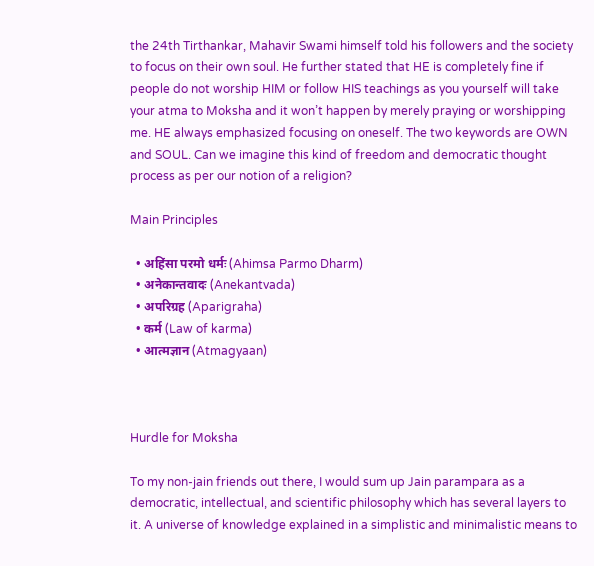the 24th Tirthankar, Mahavir Swami himself told his followers and the society to focus on their own soul. He further stated that HE is completely fine if people do not worship HIM or follow HIS teachings as you yourself will take your atma to Moksha and it won’t happen by merely praying or worshipping me. HE always emphasized focusing on oneself. The two keywords are OWN and SOUL. Can we imagine this kind of freedom and democratic thought process as per our notion of a religion?

Main Principles

  • अहिंसा परमो धर्मः (Ahimsa Parmo Dharm)
  • अनेकान्तवादः (Anekantvada)
  • अपरिग्रह (Aparigraha)
  • कर्म (Law of karma)
  • आत्मज्ञान (Atmagyaan)



Hurdle for Moksha

To my non-jain friends out there, I would sum up Jain parampara as a democratic, intellectual, and scientific philosophy which has several layers to it. A universe of knowledge explained in a simplistic and minimalistic means to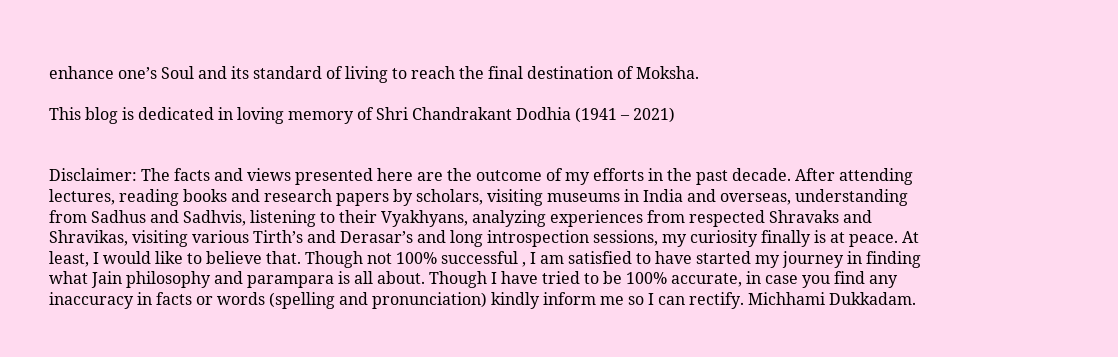enhance one’s Soul and its standard of living to reach the final destination of Moksha.

This blog is dedicated in loving memory of Shri Chandrakant Dodhia (1941 – 2021)


Disclaimer: The facts and views presented here are the outcome of my efforts in the past decade. After attending lectures, reading books and research papers by scholars, visiting museums in India and overseas, understanding from Sadhus and Sadhvis, listening to their Vyakhyans, analyzing experiences from respected Shravaks and Shravikas, visiting various Tirth’s and Derasar’s and long introspection sessions, my curiosity finally is at peace. At least, I would like to believe that. Though not 100% successful , I am satisfied to have started my journey in finding what Jain philosophy and parampara is all about. Though I have tried to be 100% accurate, in case you find any inaccuracy in facts or words (spelling and pronunciation) kindly inform me so I can rectify. Michhami Dukkadam.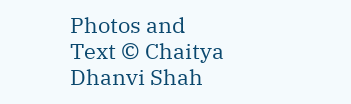Photos and Text © Chaitya Dhanvi Shah